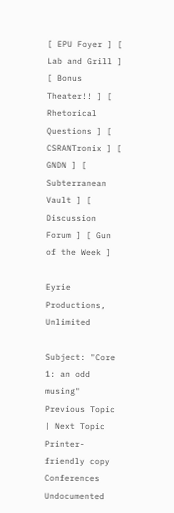[ EPU Foyer ] [ Lab and Grill ] [ Bonus Theater!! ] [ Rhetorical Questions ] [ CSRANTronix ] [ GNDN ] [ Subterranean Vault ] [ Discussion Forum ] [ Gun of the Week ]

Eyrie Productions, Unlimited

Subject: "Core 1: an odd musing"     Previous Topic | Next Topic
Printer-friendly copy
Conferences Undocumented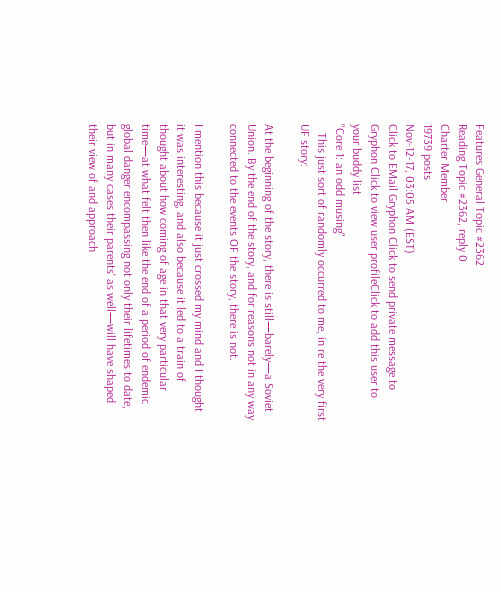Features General Topic #2362
Reading Topic #2362, reply 0
Charter Member
19739 posts
Nov-12-17, 03:05 AM (EST)
Click to EMail Gryphon Click to send private message to Gryphon Click to view user profileClick to add this user to your buddy list
"Core 1: an odd musing"
   This just sort of randomly occurred to me, in re the very first UF story:

At the beginning of the story, there is still—barely—a Soviet Union. By the end of the story, and for reasons not in any way connected to the events OF the story, there is not.

I mention this because it just crossed my mind and I thought it was interesting, and also because it led to a train of thought about how coming of age in that very particular time—at what felt then like the end of a period of endemic global danger encompassing not only their lifetimes to date, but in many cases their parents' as well—will have shaped their view of and approach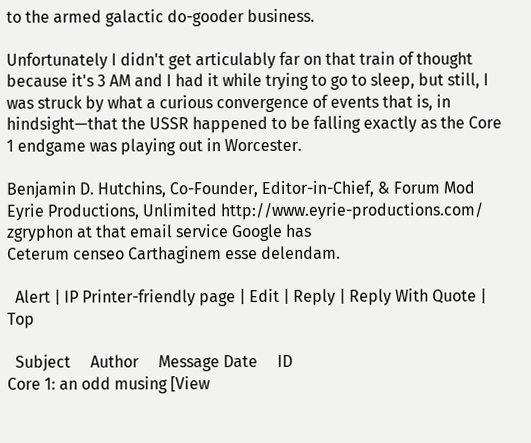to the armed galactic do-gooder business.

Unfortunately I didn't get articulably far on that train of thought because it's 3 AM and I had it while trying to go to sleep, but still, I was struck by what a curious convergence of events that is, in hindsight—that the USSR happened to be falling exactly as the Core 1 endgame was playing out in Worcester.

Benjamin D. Hutchins, Co-Founder, Editor-in-Chief, & Forum Mod
Eyrie Productions, Unlimited http://www.eyrie-productions.com/
zgryphon at that email service Google has
Ceterum censeo Carthaginem esse delendam.

  Alert | IP Printer-friendly page | Edit | Reply | Reply With Quote | Top

  Subject     Author     Message Date     ID
Core 1: an odd musing [View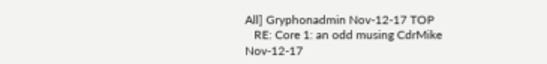All] Gryphonadmin Nov-12-17 TOP
   RE: Core 1: an odd musing CdrMike Nov-12-17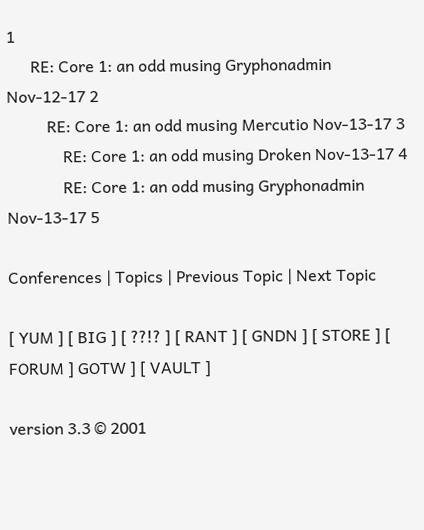1
      RE: Core 1: an odd musing Gryphonadmin Nov-12-17 2
          RE: Core 1: an odd musing Mercutio Nov-13-17 3
              RE: Core 1: an odd musing Droken Nov-13-17 4
              RE: Core 1: an odd musing Gryphonadmin Nov-13-17 5

Conferences | Topics | Previous Topic | Next Topic

[ YUM ] [ BIG ] [ ??!? ] [ RANT ] [ GNDN ] [ STORE ] [ FORUM ] GOTW ] [ VAULT ]

version 3.3 © 2001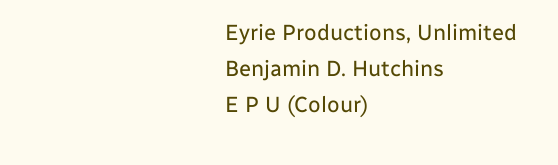Eyrie Productions, Unlimited
Benjamin D. Hutchins
E P U (Colour)